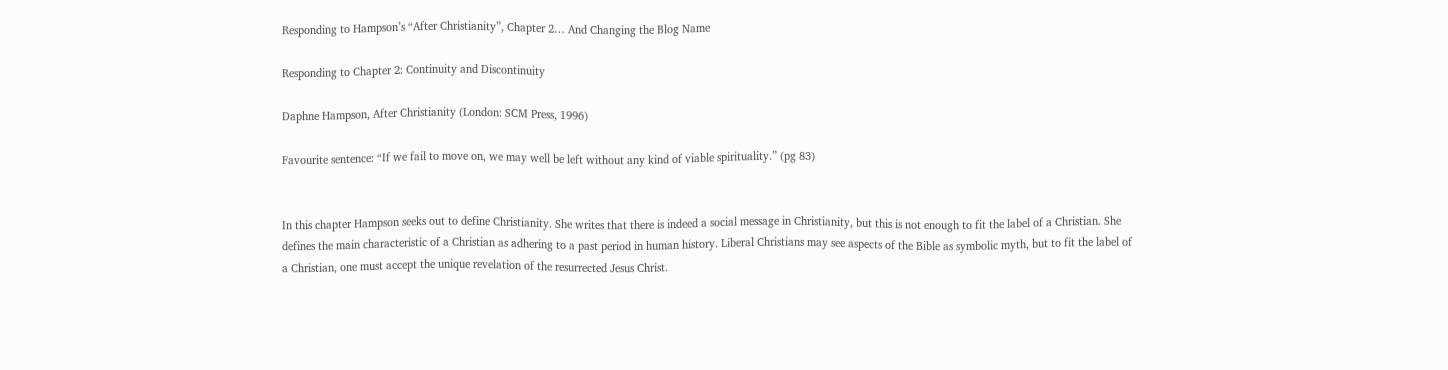Responding to Hampson’s “After Christianity”, Chapter 2… And Changing the Blog Name

Responding to Chapter 2: Continuity and Discontinuity

Daphne Hampson, After Christianity (London: SCM Press, 1996)

Favourite sentence: “If we fail to move on, we may well be left without any kind of viable spirituality.” (pg 83)


In this chapter Hampson seeks out to define Christianity. She writes that there is indeed a social message in Christianity, but this is not enough to fit the label of a Christian. She defines the main characteristic of a Christian as adhering to a past period in human history. Liberal Christians may see aspects of the Bible as symbolic myth, but to fit the label of a Christian, one must accept the unique revelation of the resurrected Jesus Christ.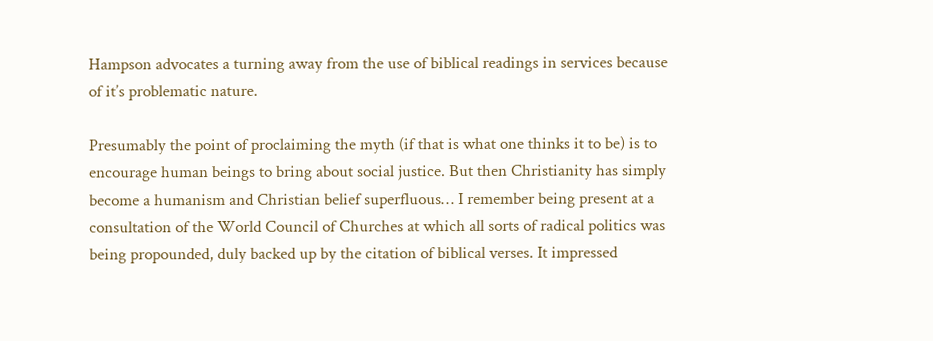Hampson advocates a turning away from the use of biblical readings in services because of it’s problematic nature.

Presumably the point of proclaiming the myth (if that is what one thinks it to be) is to encourage human beings to bring about social justice. But then Christianity has simply become a humanism and Christian belief superfluous… I remember being present at a consultation of the World Council of Churches at which all sorts of radical politics was being propounded, duly backed up by the citation of biblical verses. It impressed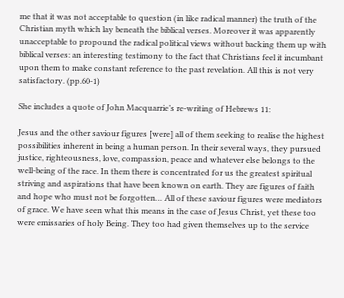me that it was not acceptable to question (in like radical manner) the truth of the Christian myth which lay beneath the biblical verses. Moreover it was apparently unacceptable to propound the radical political views without backing them up with biblical verses: an interesting testimony to the fact that Christians feel it incumbant upon them to make constant reference to the past revelation. All this is not very satisfactory. (pp.60-1)

She includes a quote of John Macquarrie’s re-writing of Hebrews 11:

Jesus and the other saviour figures [were] all of them seeking to realise the highest possibilities inherent in being a human person. In their several ways, they pursued justice, righteousness, love, compassion, peace and whatever else belongs to the well-being of the race. In them there is concentrated for us the greatest spiritual striving and aspirations that have been known on earth. They are figures of faith and hope who must not be forgotten… All of these saviour figures were mediators of grace. We have seen what this means in the case of Jesus Christ, yet these too were emissaries of holy Being. They too had given themselves up to the service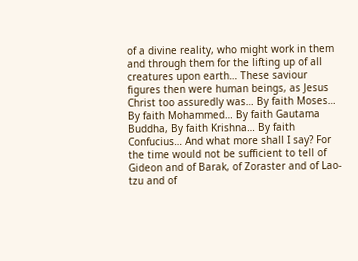of a divine reality, who might work in them and through them for the lifting up of all creatures upon earth… These saviour figures then were human beings, as Jesus Christ too assuredly was… By faith Moses… By faith Mohammed… By faith Gautama Buddha, By faith Krishna… By faith Confucius… And what more shall I say? For the time would not be sufficient to tell of Gideon and of Barak, of Zoraster and of Lao-tzu and of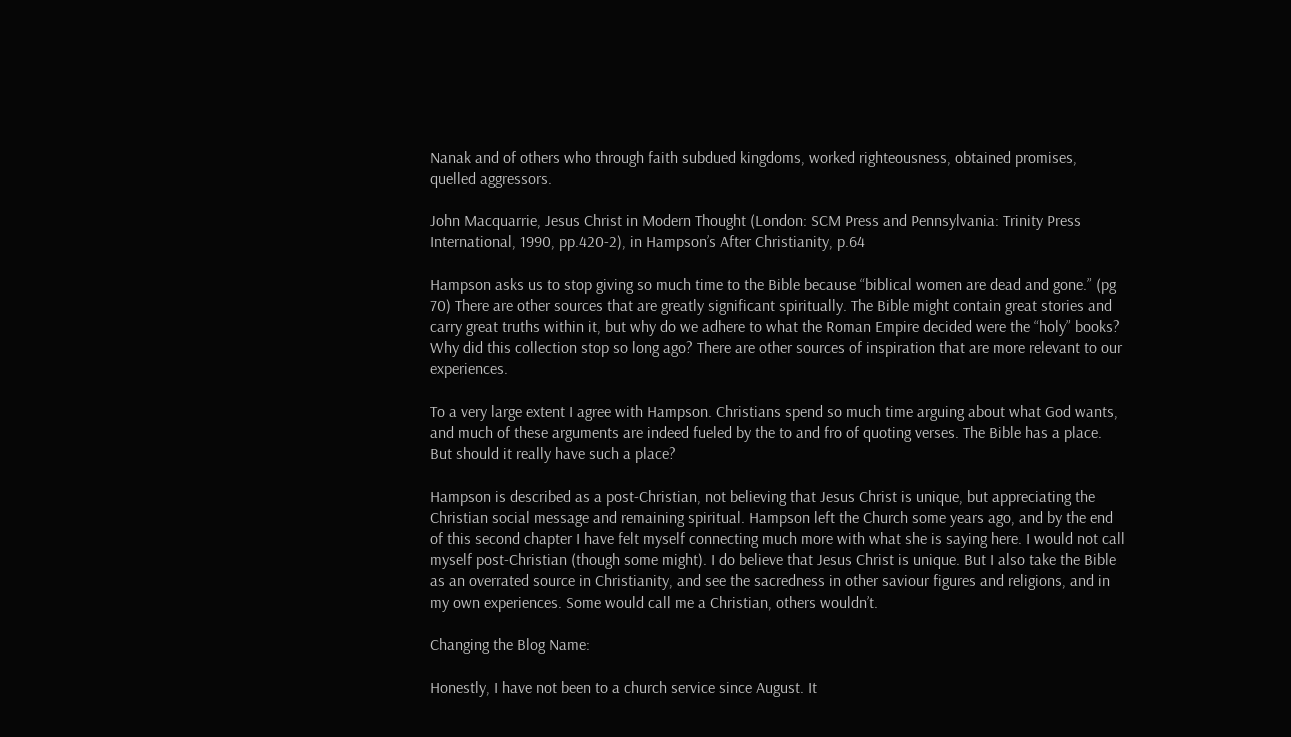Nanak and of others who through faith subdued kingdoms, worked righteousness, obtained promises, quelled aggressors.

John Macquarrie, Jesus Christ in Modern Thought (London: SCM Press and Pennsylvania: Trinity Press International, 1990, pp.420-2), in Hampson’s After Christianity, p.64

Hampson asks us to stop giving so much time to the Bible because “biblical women are dead and gone.” (pg 70) There are other sources that are greatly significant spiritually. The Bible might contain great stories and carry great truths within it, but why do we adhere to what the Roman Empire decided were the “holy” books? Why did this collection stop so long ago? There are other sources of inspiration that are more relevant to our experiences.

To a very large extent I agree with Hampson. Christians spend so much time arguing about what God wants, and much of these arguments are indeed fueled by the to and fro of quoting verses. The Bible has a place. But should it really have such a place?

Hampson is described as a post-Christian, not believing that Jesus Christ is unique, but appreciating the Christian social message and remaining spiritual. Hampson left the Church some years ago, and by the end of this second chapter I have felt myself connecting much more with what she is saying here. I would not call myself post-Christian (though some might). I do believe that Jesus Christ is unique. But I also take the Bible as an overrated source in Christianity, and see the sacredness in other saviour figures and religions, and in my own experiences. Some would call me a Christian, others wouldn’t.

Changing the Blog Name:

Honestly, I have not been to a church service since August. It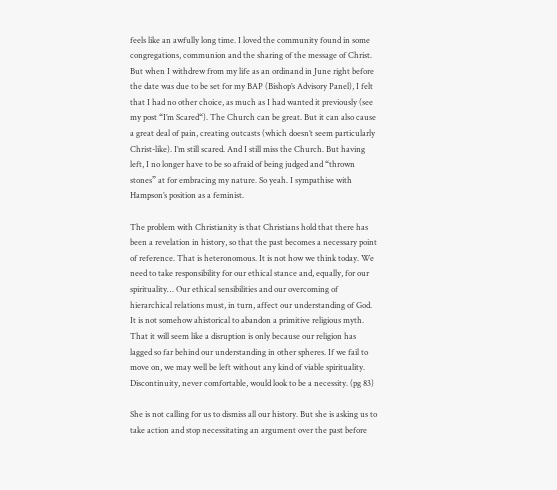feels like an awfully long time. I loved the community found in some congregations, communion and the sharing of the message of Christ. But when I withdrew from my life as an ordinand in June right before the date was due to be set for my BAP (Bishop’s Advisory Panel), I felt that I had no other choice, as much as I had wanted it previously (see my post “I’m Scared“). The Church can be great. But it can also cause a great deal of pain, creating outcasts (which doesn’t seem particularly Christ-like). I’m still scared. And I still miss the Church. But having left, I no longer have to be so afraid of being judged and “thrown stones” at for embracing my nature. So yeah. I sympathise with Hampson’s position as a feminist.

The problem with Christianity is that Christians hold that there has been a revelation in history, so that the past becomes a necessary point of reference. That is heteronomous. It is not how we think today. We need to take responsibility for our ethical stance and, equally, for our spirituality… Our ethical sensibilities and our overcoming of hierarchical relations must, in turn, affect our understanding of God. It is not somehow ahistorical to abandon a primitive religious myth. That it will seem like a disruption is only because our religion has lagged so far behind our understanding in other spheres. If we fail to move on, we may well be left without any kind of viable spirituality. Discontinuity, never comfortable, would look to be a necessity. (pg 83)

She is not calling for us to dismiss all our history. But she is asking us to take action and stop necessitating an argument over the past before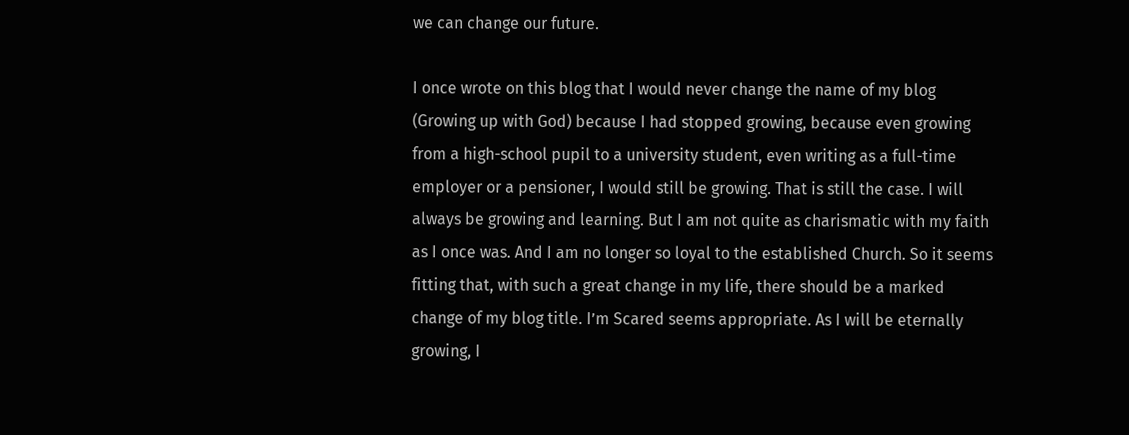we can change our future.

I once wrote on this blog that I would never change the name of my blog (Growing up with God) because I had stopped growing, because even growing from a high-school pupil to a university student, even writing as a full-time employer or a pensioner, I would still be growing. That is still the case. I will always be growing and learning. But I am not quite as charismatic with my faith as I once was. And I am no longer so loyal to the established Church. So it seems fitting that, with such a great change in my life, there should be a marked change of my blog title. I’m Scared seems appropriate. As I will be eternally growing, I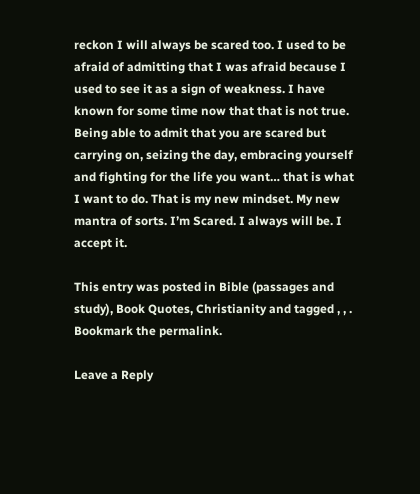reckon I will always be scared too. I used to be afraid of admitting that I was afraid because I used to see it as a sign of weakness. I have known for some time now that that is not true. Being able to admit that you are scared but carrying on, seizing the day, embracing yourself and fighting for the life you want… that is what I want to do. That is my new mindset. My new mantra of sorts. I’m Scared. I always will be. I accept it.

This entry was posted in Bible (passages and study), Book Quotes, Christianity and tagged , , . Bookmark the permalink.

Leave a Reply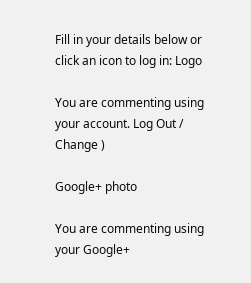Fill in your details below or click an icon to log in: Logo

You are commenting using your account. Log Out /  Change )

Google+ photo

You are commenting using your Google+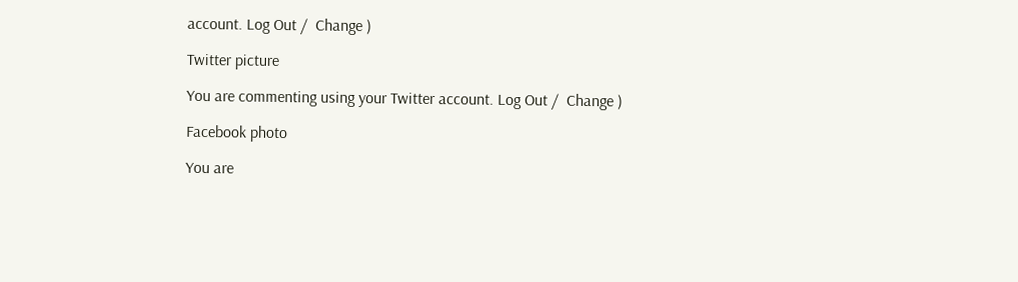account. Log Out /  Change )

Twitter picture

You are commenting using your Twitter account. Log Out /  Change )

Facebook photo

You are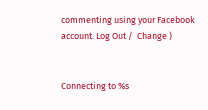commenting using your Facebook account. Log Out /  Change )


Connecting to %s